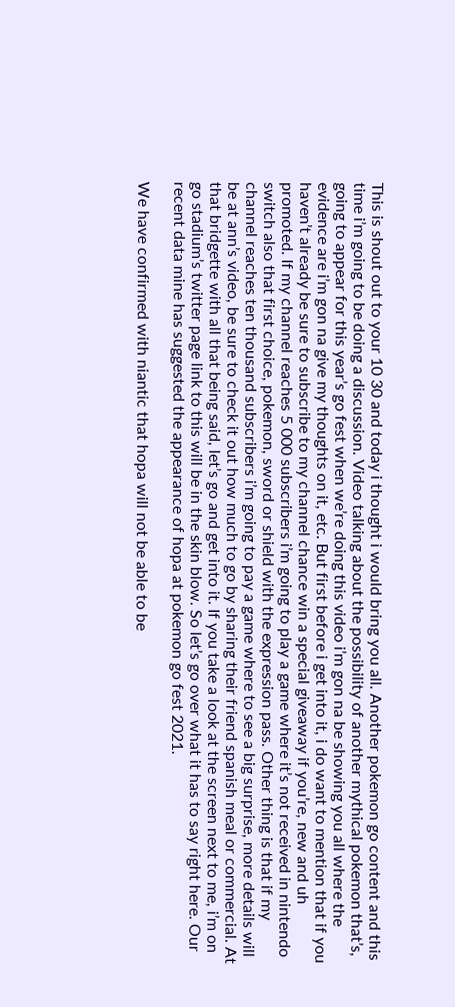This is shout out to your 10 30 and today i thought i would bring you all. Another pokemon go content and this time i’m going to be doing a discussion. Video talking about the possibility of another mythical pokemon that’s, going to appear for this year’s go fest when we’re doing this video i’m gon na be showing you all where the evidence are i’m gon na give my thoughts on it, etc. But first before i get into it, i do want to mention that if you haven’t already be sure to subscribe to my channel chance win a special giveaway if you’re, new and uh promoted. If my channel reaches 5 000 subscribers i’m going to play a game where it’s not received in nintendo switch also that first choice, pokemon, sword or shield with the expression pass. Other thing is that if my channel reaches ten thousand subscribers i’m going to pay a game where to see a big surprise, more details will be at ann’s video, be sure to check it out how much to go by sharing their friend spanish meal or commercial. At that bridgette with all that being said, let’s go and get into it. If you take a look at the screen next to me, i’m on go stadium’s twitter page link to this will be in the skin blow. So let’s go over what it has to say right here. Our recent data mine has suggested the appearance of hopa at pokemon go fest 2021.

We have confirmed with niantic that hopa will not be able to be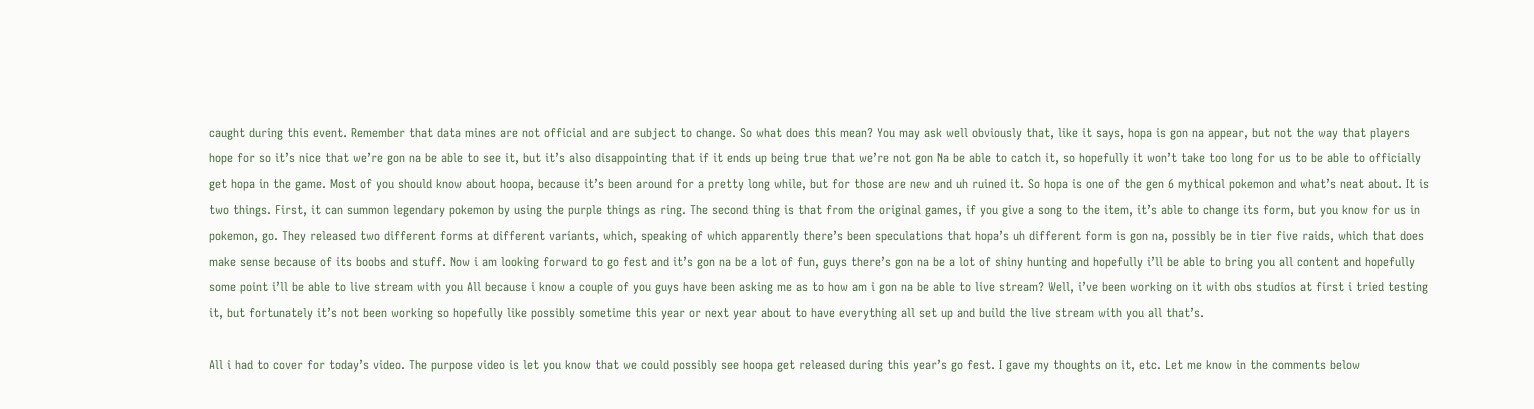caught during this event. Remember that data mines are not official and are subject to change. So what does this mean? You may ask well obviously that, like it says, hopa is gon na appear, but not the way that players hope for so it’s nice that we’re gon na be able to see it, but it’s also disappointing that if it ends up being true that we’re not gon Na be able to catch it, so hopefully it won’t take too long for us to be able to officially get hopa in the game. Most of you should know about hoopa, because it’s been around for a pretty long while, but for those are new and uh ruined it. So hopa is one of the gen 6 mythical pokemon and what’s neat about. It is two things. First, it can summon legendary pokemon by using the purple things as ring. The second thing is that from the original games, if you give a song to the item, it’s able to change its form, but you know for us in pokemon, go. They released two different forms at different variants, which, speaking of which apparently there’s been speculations that hopa’s uh different form is gon na, possibly be in tier five raids, which that does make sense because of its boobs and stuff. Now i am looking forward to go fest and it’s gon na be a lot of fun, guys there’s gon na be a lot of shiny hunting and hopefully i’ll be able to bring you all content and hopefully some point i’ll be able to live stream with you All because i know a couple of you guys have been asking me as to how am i gon na be able to live stream? Well, i’ve been working on it with obs studios at first i tried testing it, but fortunately it’s not been working so hopefully like possibly sometime this year or next year about to have everything all set up and build the live stream with you all that’s.

All i had to cover for today’s video. The purpose video is let you know that we could possibly see hoopa get released during this year’s go fest. I gave my thoughts on it, etc. Let me know in the comments below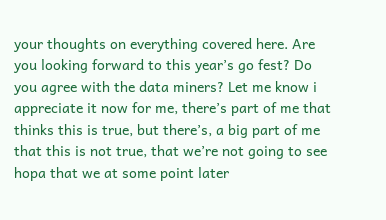your thoughts on everything covered here. Are you looking forward to this year’s go fest? Do you agree with the data miners? Let me know i appreciate it now for me, there’s part of me that thinks this is true, but there’s, a big part of me that this is not true, that we’re not going to see hopa that we at some point later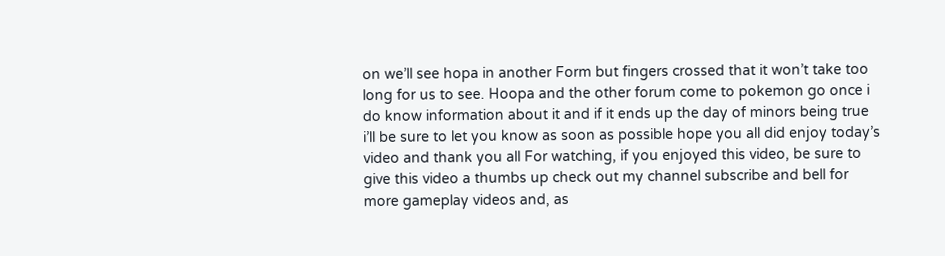on we’ll see hopa in another Form but fingers crossed that it won’t take too long for us to see. Hoopa and the other forum come to pokemon go once i do know information about it and if it ends up the day of minors being true i’ll be sure to let you know as soon as possible hope you all did enjoy today’s video and thank you all For watching, if you enjoyed this video, be sure to give this video a thumbs up check out my channel subscribe and bell for more gameplay videos and, as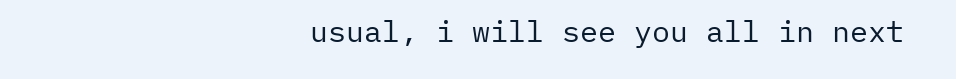usual, i will see you all in next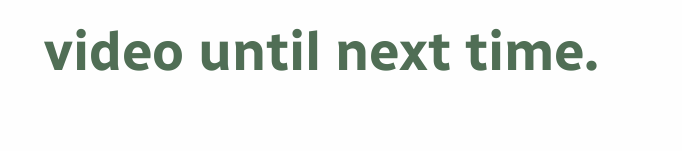video until next time.